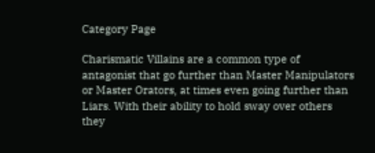Category Page

Charismatic Villains are a common type of antagonist that go further than Master Manipulators or Master Orators, at times even going further than Liars. With their ability to hold sway over others they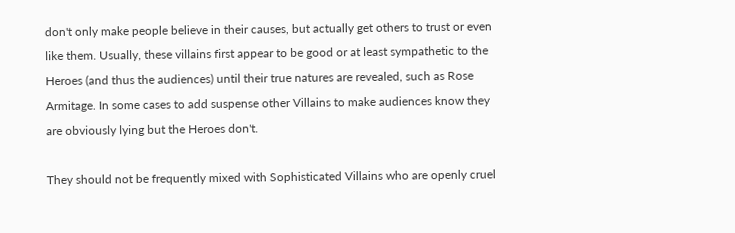don't only make people believe in their causes, but actually get others to trust or even like them. Usually, these villains first appear to be good or at least sympathetic to the Heroes (and thus the audiences) until their true natures are revealed, such as Rose Armitage. In some cases to add suspense other Villains to make audiences know they are obviously lying but the Heroes don't.

They should not be frequently mixed with Sophisticated Villains who are openly cruel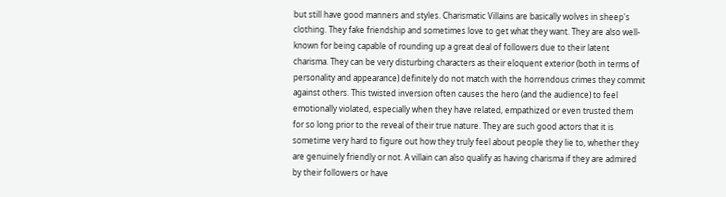but still have good manners and styles. Charismatic Villains are basically wolves in sheep's clothing. They fake friendship and sometimes love to get what they want. They are also well-known for being capable of rounding up a great deal of followers due to their latent charisma. They can be very disturbing characters as their eloquent exterior (both in terms of personality and appearance) definitely do not match with the horrendous crimes they commit against others. This twisted inversion often causes the hero (and the audience) to feel emotionally violated, especially when they have related, empathized or even trusted them for so long prior to the reveal of their true nature. They are such good actors that it is sometime very hard to figure out how they truly feel about people they lie to, whether they are genuinely friendly or not. A villain can also qualify as having charisma if they are admired by their followers or have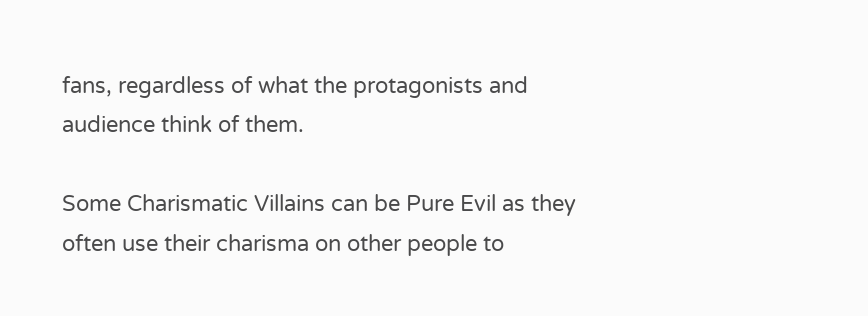fans, regardless of what the protagonists and audience think of them.

Some Charismatic Villains can be Pure Evil as they often use their charisma on other people to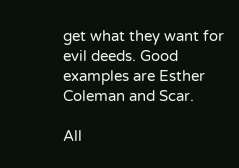get what they want for evil deeds. Good examples are Esther Coleman and Scar.

All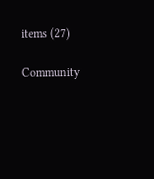items (27)

Community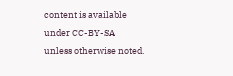content is available under CC-BY-SA unless otherwise noted.